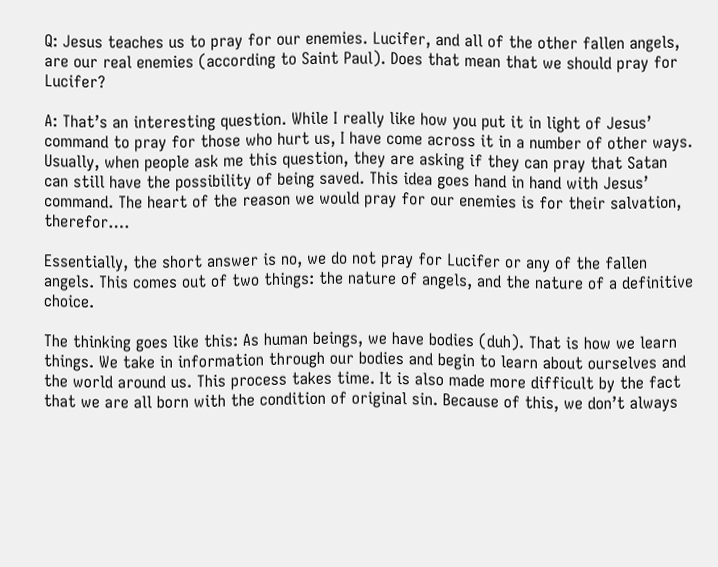Q: Jesus teaches us to pray for our enemies. Lucifer, and all of the other fallen angels, are our real enemies (according to Saint Paul). Does that mean that we should pray for Lucifer?

A: That’s an interesting question. While I really like how you put it in light of Jesus’ command to pray for those who hurt us, I have come across it in a number of other ways. Usually, when people ask me this question, they are asking if they can pray that Satan can still have the possibility of being saved. This idea goes hand in hand with Jesus’ command. The heart of the reason we would pray for our enemies is for their salvation, therefor….

Essentially, the short answer is no, we do not pray for Lucifer or any of the fallen angels. This comes out of two things: the nature of angels, and the nature of a definitive choice.

The thinking goes like this: As human beings, we have bodies (duh). That is how we learn things. We take in information through our bodies and begin to learn about ourselves and the world around us. This process takes time. It is also made more difficult by the fact that we are all born with the condition of original sin. Because of this, we don’t always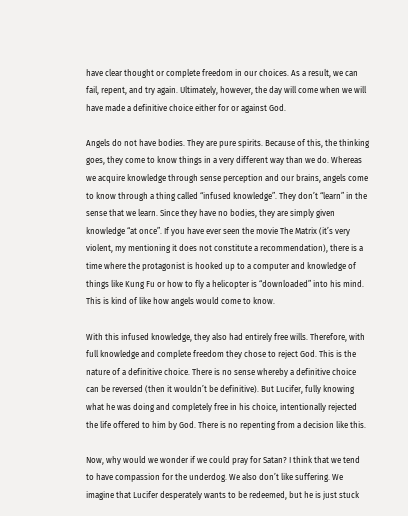have clear thought or complete freedom in our choices. As a result, we can fail, repent, and try again. Ultimately, however, the day will come when we will have made a definitive choice either for or against God.

Angels do not have bodies. They are pure spirits. Because of this, the thinking goes, they come to know things in a very different way than we do. Whereas we acquire knowledge through sense perception and our brains, angels come to know through a thing called “infused knowledge”. They don’t “learn” in the sense that we learn. Since they have no bodies, they are simply given knowledge “at once”. If you have ever seen the movie The Matrix (it’s very violent, my mentioning it does not constitute a recommendation), there is a time where the protagonist is hooked up to a computer and knowledge of things like Kung Fu or how to fly a helicopter is “downloaded” into his mind. This is kind of like how angels would come to know.

With this infused knowledge, they also had entirely free wills. Therefore, with full knowledge and complete freedom they chose to reject God. This is the nature of a definitive choice. There is no sense whereby a definitive choice can be reversed (then it wouldn’t be definitive). But Lucifer, fully knowing what he was doing and completely free in his choice, intentionally rejected the life offered to him by God. There is no repenting from a decision like this.

Now, why would we wonder if we could pray for Satan? I think that we tend to have compassion for the underdog. We also don’t like suffering. We imagine that Lucifer desperately wants to be redeemed, but he is just stuck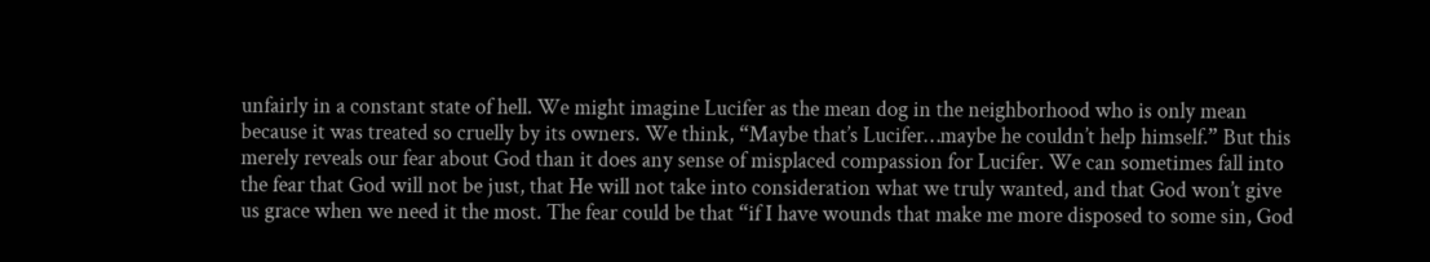unfairly in a constant state of hell. We might imagine Lucifer as the mean dog in the neighborhood who is only mean because it was treated so cruelly by its owners. We think, “Maybe that’s Lucifer…maybe he couldn’t help himself.” But this merely reveals our fear about God than it does any sense of misplaced compassion for Lucifer. We can sometimes fall into the fear that God will not be just, that He will not take into consideration what we truly wanted, and that God won’t give us grace when we need it the most. The fear could be that “if I have wounds that make me more disposed to some sin, God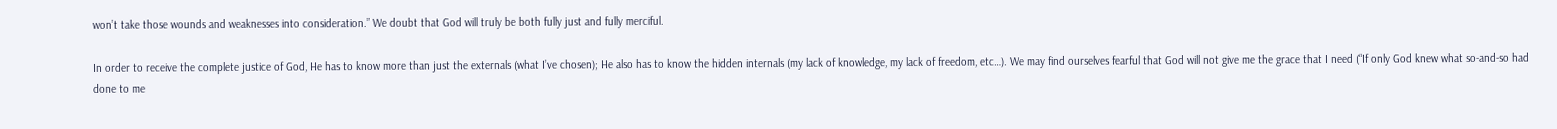won’t take those wounds and weaknesses into consideration.” We doubt that God will truly be both fully just and fully merciful.

In order to receive the complete justice of God, He has to know more than just the externals (what I’ve chosen); He also has to know the hidden internals (my lack of knowledge, my lack of freedom, etc…). We may find ourselves fearful that God will not give me the grace that I need (“If only God knew what so-and-so had done to me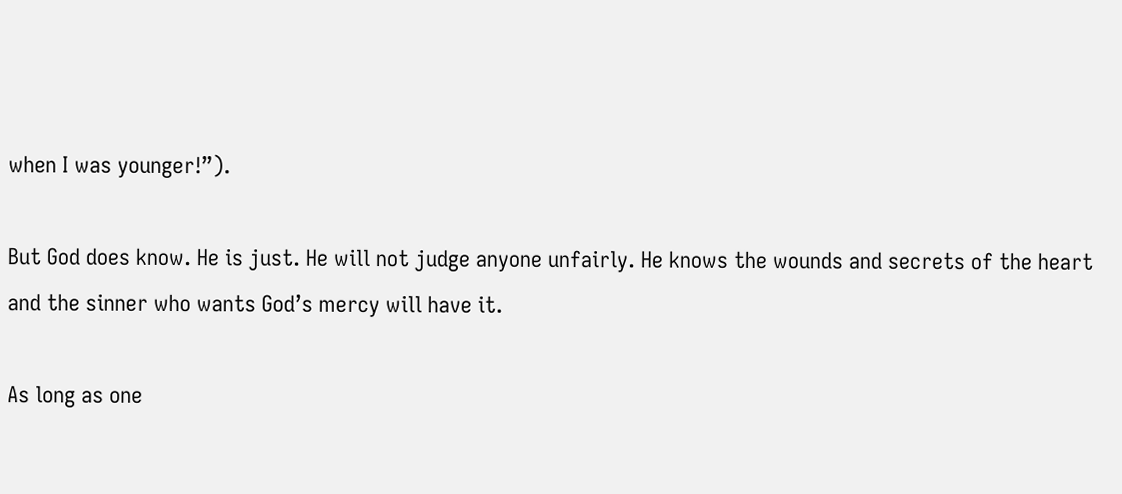when I was younger!”).

But God does know. He is just. He will not judge anyone unfairly. He knows the wounds and secrets of the heart and the sinner who wants God’s mercy will have it.

As long as one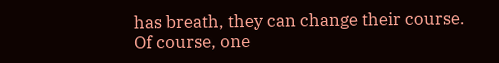has breath, they can change their course. Of course, one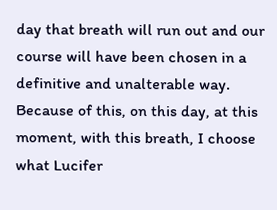day that breath will run out and our course will have been chosen in a definitive and unalterable way. Because of this, on this day, at this moment, with this breath, I choose what Lucifer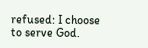refused: I choose to serve God.